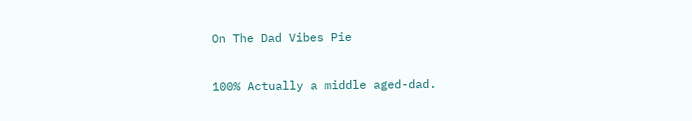On The Dad Vibes Pie

100% Actually a middle aged-dad.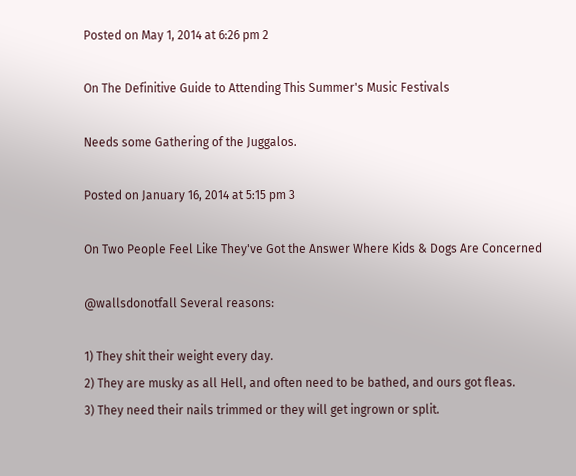Posted on May 1, 2014 at 6:26 pm 2

On The Definitive Guide to Attending This Summer's Music Festivals

Needs some Gathering of the Juggalos.

Posted on January 16, 2014 at 5:15 pm 3

On Two People Feel Like They've Got the Answer Where Kids & Dogs Are Concerned

@wallsdonotfall Several reasons:

1) They shit their weight every day.
2) They are musky as all Hell, and often need to be bathed, and ours got fleas.
3) They need their nails trimmed or they will get ingrown or split.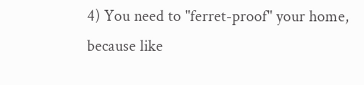4) You need to "ferret-proof" your home, because like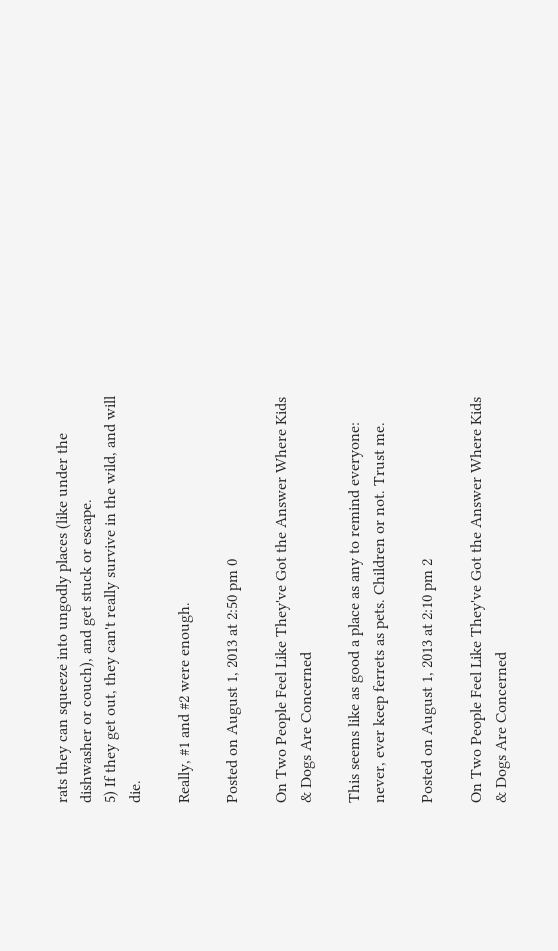rats they can squeeze into ungodly places (like under the dishwasher or couch), and get stuck or escape.
5) If they get out, they can't really survive in the wild, and will die.

Really, #1 and #2 were enough.

Posted on August 1, 2013 at 2:50 pm 0

On Two People Feel Like They've Got the Answer Where Kids & Dogs Are Concerned

This seems like as good a place as any to remind everyone: never, ever keep ferrets as pets. Children or not. Trust me.

Posted on August 1, 2013 at 2:10 pm 2

On Two People Feel Like They've Got the Answer Where Kids & Dogs Are Concerned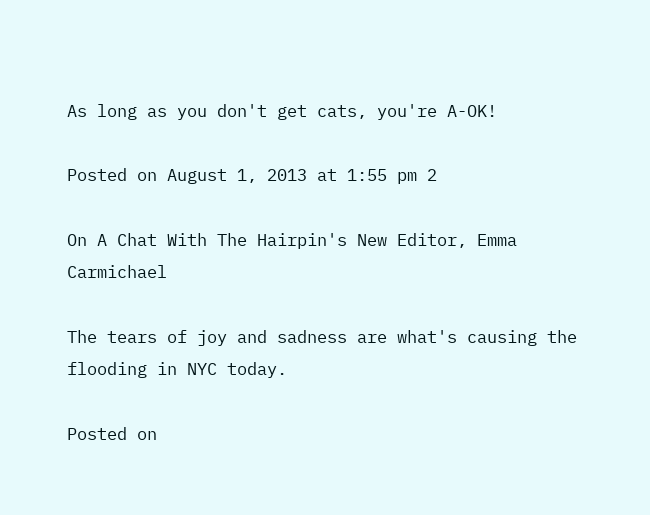As long as you don't get cats, you're A-OK!

Posted on August 1, 2013 at 1:55 pm 2

On A Chat With The Hairpin's New Editor, Emma Carmichael

The tears of joy and sadness are what's causing the flooding in NYC today.

Posted on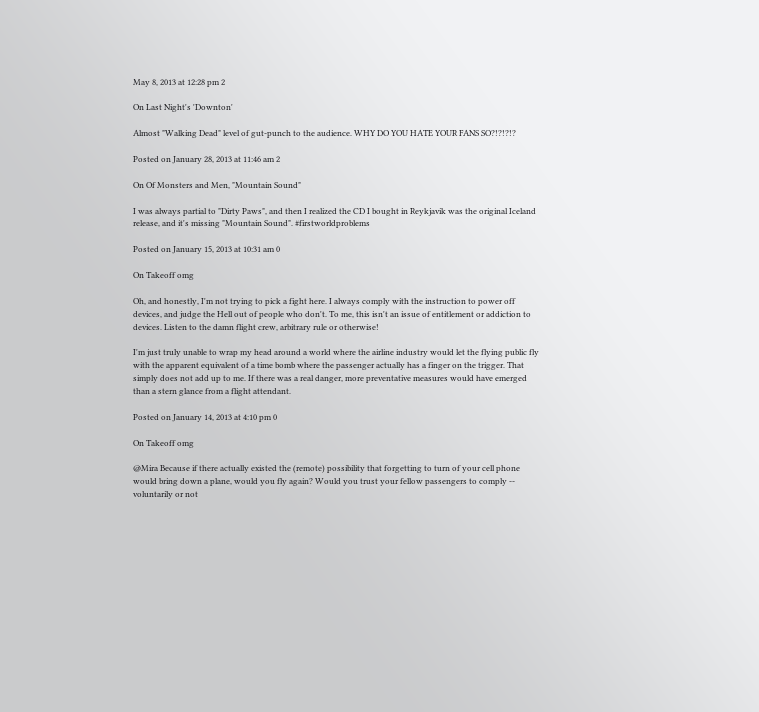May 8, 2013 at 12:28 pm 2

On Last Night's 'Downton'

Almost "Walking Dead" level of gut-punch to the audience. WHY DO YOU HATE YOUR FANS SO?!?!?!?

Posted on January 28, 2013 at 11:46 am 2

On Of Monsters and Men, "Mountain Sound"

I was always partial to "Dirty Paws", and then I realized the CD I bought in Reykjavik was the original Iceland release, and it's missing "Mountain Sound". #firstworldproblems

Posted on January 15, 2013 at 10:31 am 0

On Takeoff omg

Oh, and honestly, I'm not trying to pick a fight here. I always comply with the instruction to power off devices, and judge the Hell out of people who don't. To me, this isn't an issue of entitlement or addiction to devices. Listen to the damn flight crew, arbitrary rule or otherwise!

I'm just truly unable to wrap my head around a world where the airline industry would let the flying public fly with the apparent equivalent of a time bomb where the passenger actually has a finger on the trigger. That simply does not add up to me. If there was a real danger, more preventative measures would have emerged than a stern glance from a flight attendant.

Posted on January 14, 2013 at 4:10 pm 0

On Takeoff omg

@Mira Because if there actually existed the (remote) possibility that forgetting to turn of your cell phone would bring down a plane, would you fly again? Would you trust your fellow passengers to comply -- voluntarily or not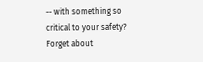-- with something so critical to your safety? Forget about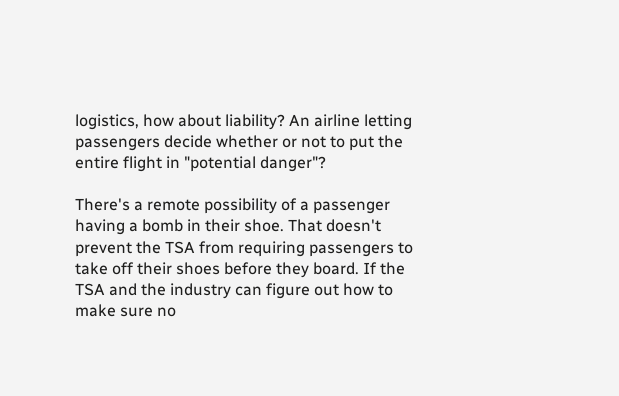logistics, how about liability? An airline letting passengers decide whether or not to put the entire flight in "potential danger"?

There's a remote possibility of a passenger having a bomb in their shoe. That doesn't prevent the TSA from requiring passengers to take off their shoes before they board. If the TSA and the industry can figure out how to make sure no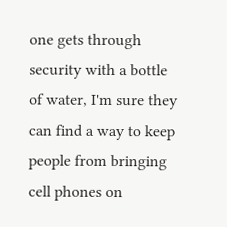one gets through security with a bottle of water, I'm sure they can find a way to keep people from bringing cell phones on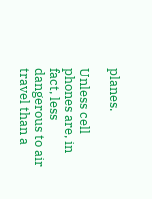planes.

Unless cell phones are, in fact, less dangerous to air travel than a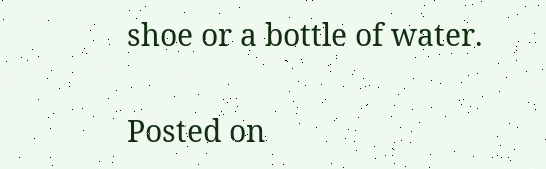shoe or a bottle of water.

Posted on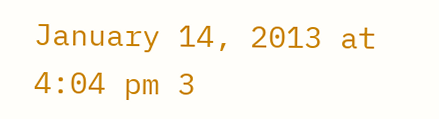January 14, 2013 at 4:04 pm 3